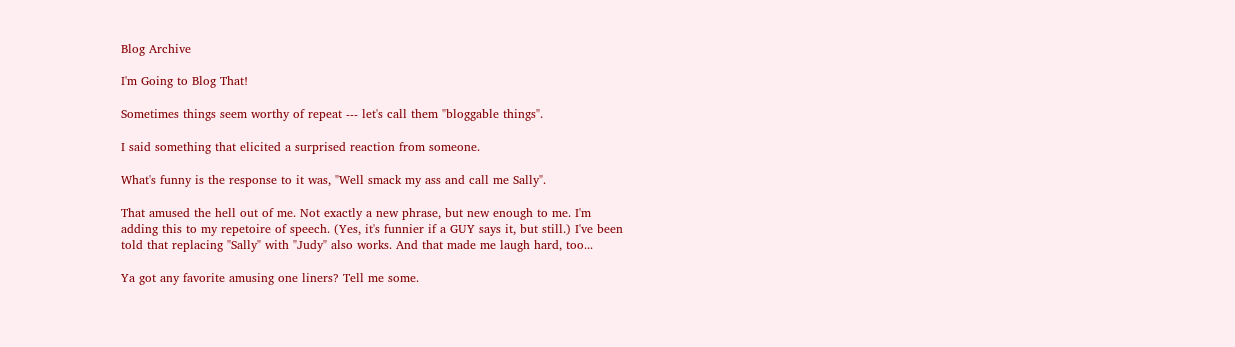Blog Archive

I'm Going to Blog That!

Sometimes things seem worthy of repeat --- let's call them "bloggable things".

I said something that elicited a surprised reaction from someone.

What's funny is the response to it was, "Well smack my ass and call me Sally".

That amused the hell out of me. Not exactly a new phrase, but new enough to me. I'm adding this to my repetoire of speech. (Yes, it's funnier if a GUY says it, but still.) I've been told that replacing "Sally" with "Judy" also works. And that made me laugh hard, too...

Ya got any favorite amusing one liners? Tell me some.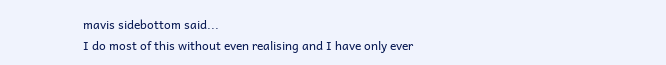mavis sidebottom said...
I do most of this without even realising and I have only ever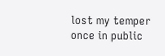lost my temper once in public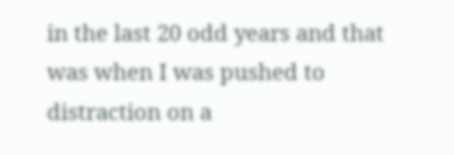in the last 20 odd years and that was when I was pushed to distraction on a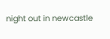night out in newcastle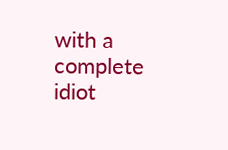with a complete idiot